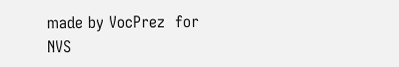made by VocPrez  for NVS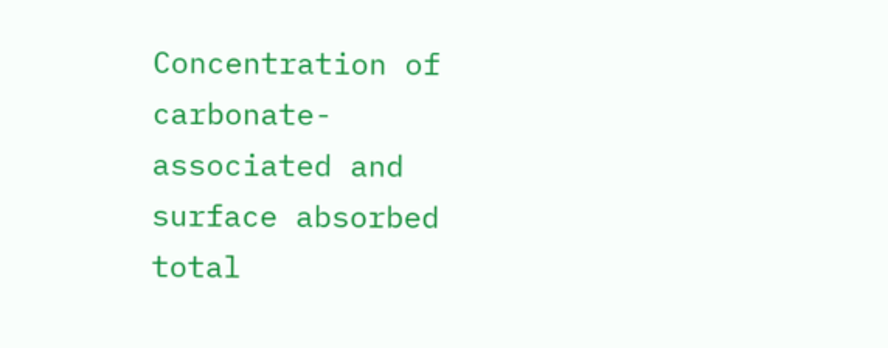Concentration of carbonate-associated and surface absorbed total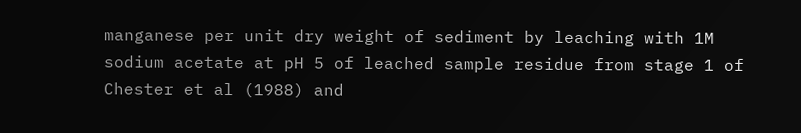manganese per unit dry weight of sediment by leaching with 1M sodium acetate at pH 5 of leached sample residue from stage 1 of Chester et al (1988) and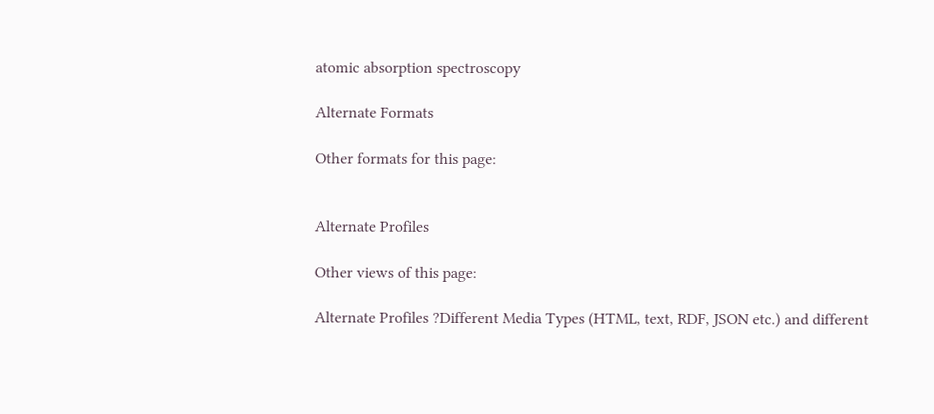atomic absorption spectroscopy

Alternate Formats

Other formats for this page:


Alternate Profiles

Other views of this page:

Alternate Profiles ?Different Media Types (HTML, text, RDF, JSON etc.) and different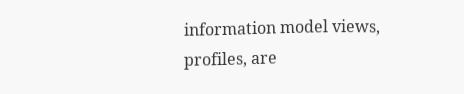information model views, profiles, are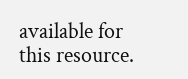available for this resource.